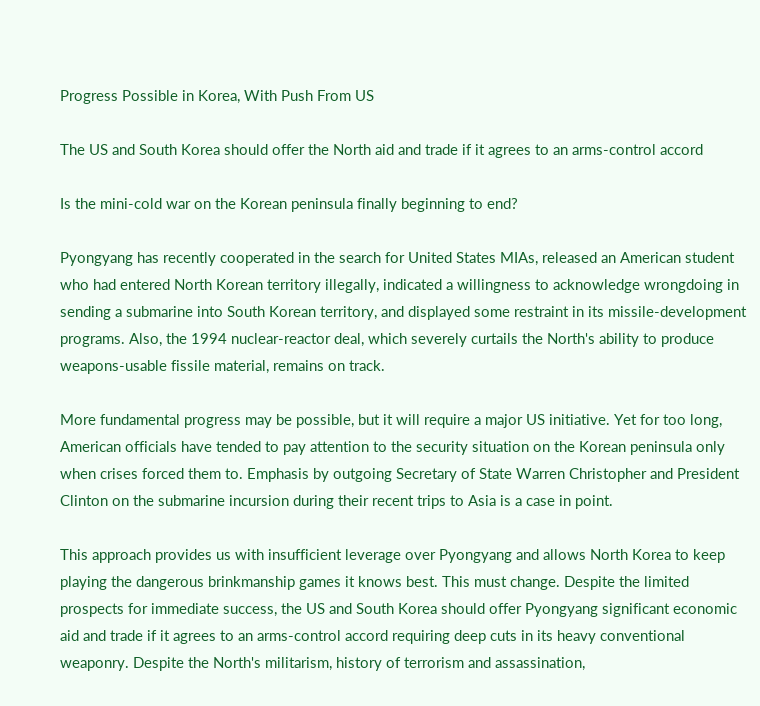Progress Possible in Korea, With Push From US

The US and South Korea should offer the North aid and trade if it agrees to an arms-control accord

Is the mini-cold war on the Korean peninsula finally beginning to end?

Pyongyang has recently cooperated in the search for United States MIAs, released an American student who had entered North Korean territory illegally, indicated a willingness to acknowledge wrongdoing in sending a submarine into South Korean territory, and displayed some restraint in its missile-development programs. Also, the 1994 nuclear-reactor deal, which severely curtails the North's ability to produce weapons-usable fissile material, remains on track.

More fundamental progress may be possible, but it will require a major US initiative. Yet for too long, American officials have tended to pay attention to the security situation on the Korean peninsula only when crises forced them to. Emphasis by outgoing Secretary of State Warren Christopher and President Clinton on the submarine incursion during their recent trips to Asia is a case in point.

This approach provides us with insufficient leverage over Pyongyang and allows North Korea to keep playing the dangerous brinkmanship games it knows best. This must change. Despite the limited prospects for immediate success, the US and South Korea should offer Pyongyang significant economic aid and trade if it agrees to an arms-control accord requiring deep cuts in its heavy conventional weaponry. Despite the North's militarism, history of terrorism and assassination,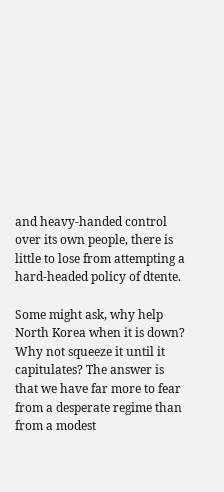and heavy-handed control over its own people, there is little to lose from attempting a hard-headed policy of dtente.

Some might ask, why help North Korea when it is down? Why not squeeze it until it capitulates? The answer is that we have far more to fear from a desperate regime than from a modest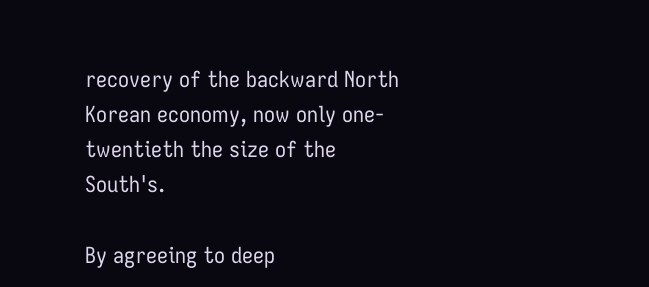recovery of the backward North Korean economy, now only one-twentieth the size of the South's.

By agreeing to deep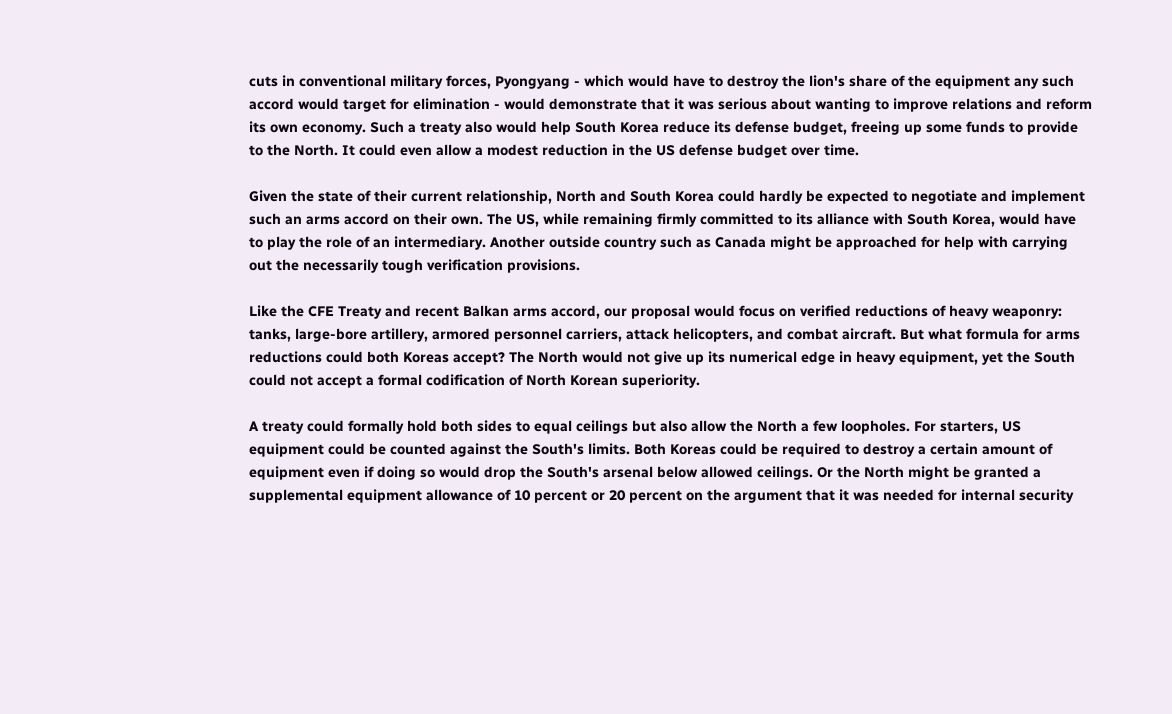cuts in conventional military forces, Pyongyang - which would have to destroy the lion's share of the equipment any such accord would target for elimination - would demonstrate that it was serious about wanting to improve relations and reform its own economy. Such a treaty also would help South Korea reduce its defense budget, freeing up some funds to provide to the North. It could even allow a modest reduction in the US defense budget over time.

Given the state of their current relationship, North and South Korea could hardly be expected to negotiate and implement such an arms accord on their own. The US, while remaining firmly committed to its alliance with South Korea, would have to play the role of an intermediary. Another outside country such as Canada might be approached for help with carrying out the necessarily tough verification provisions.

Like the CFE Treaty and recent Balkan arms accord, our proposal would focus on verified reductions of heavy weaponry: tanks, large-bore artillery, armored personnel carriers, attack helicopters, and combat aircraft. But what formula for arms reductions could both Koreas accept? The North would not give up its numerical edge in heavy equipment, yet the South could not accept a formal codification of North Korean superiority.

A treaty could formally hold both sides to equal ceilings but also allow the North a few loopholes. For starters, US equipment could be counted against the South's limits. Both Koreas could be required to destroy a certain amount of equipment even if doing so would drop the South's arsenal below allowed ceilings. Or the North might be granted a supplemental equipment allowance of 10 percent or 20 percent on the argument that it was needed for internal security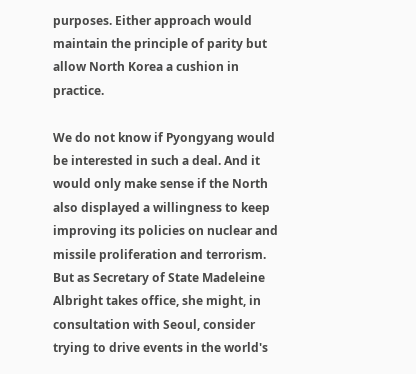purposes. Either approach would maintain the principle of parity but allow North Korea a cushion in practice.

We do not know if Pyongyang would be interested in such a deal. And it would only make sense if the North also displayed a willingness to keep improving its policies on nuclear and missile proliferation and terrorism. But as Secretary of State Madeleine Albright takes office, she might, in consultation with Seoul, consider trying to drive events in the world's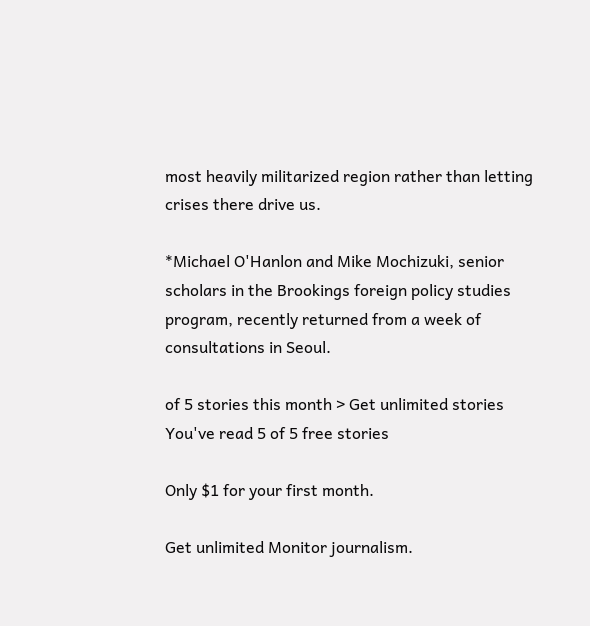most heavily militarized region rather than letting crises there drive us.

*Michael O'Hanlon and Mike Mochizuki, senior scholars in the Brookings foreign policy studies program, recently returned from a week of consultations in Seoul.

of 5 stories this month > Get unlimited stories
You've read 5 of 5 free stories

Only $1 for your first month.

Get unlimited Monitor journalism.